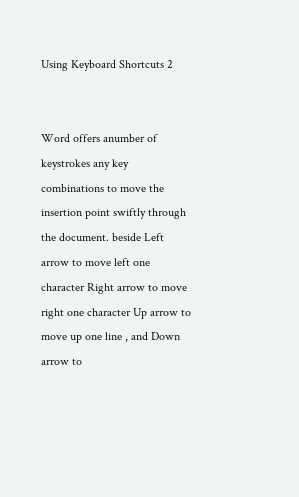Using Keyboard Shortcuts 2


Word offers anumber of keystrokes any key combinations to move the insertion point swiftly through the document. beside Left arrow to move left one character Right arrow to move right one character Up arrow to move up one line , and Down arrow to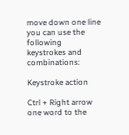move down one line you can use the following keystrokes and combinations:

Keystroke action

Ctrl + Right arrow one word to the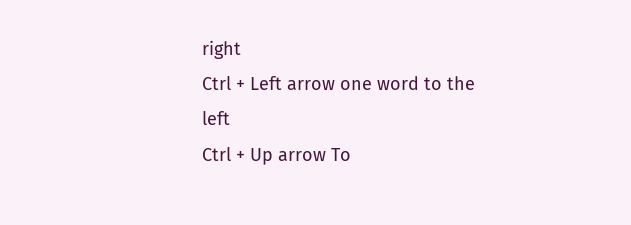right
Ctrl + Left arrow one word to the left
Ctrl + Up arrow To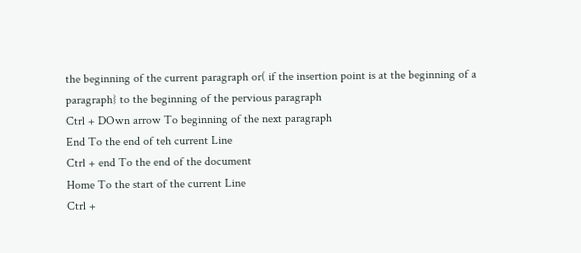the beginning of the current paragraph or( if the insertion point is at the beginning of a
paragraph} to the beginning of the pervious paragraph
Ctrl + DOwn arrow To beginning of the next paragraph
End To the end of teh current Line
Ctrl + end To the end of the document
Home To the start of the current Line
Ctrl +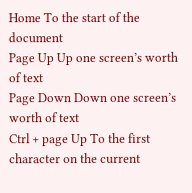Home To the start of the document
Page Up Up one screen’s worth of text
Page Down Down one screen’s worth of text
Ctrl + page Up To the first character on the current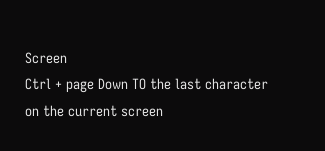Screen
Ctrl + page Down TO the last character on the current screen